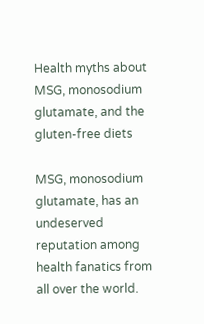Health myths about MSG, monosodium glutamate, and the gluten-free diets

MSG, monosodium glutamate, has an undeserved reputation among health fanatics from all over the world.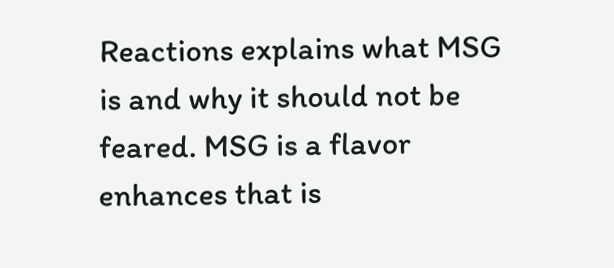Reactions explains what MSG is and why it should not be feared. MSG is a flavor enhances that is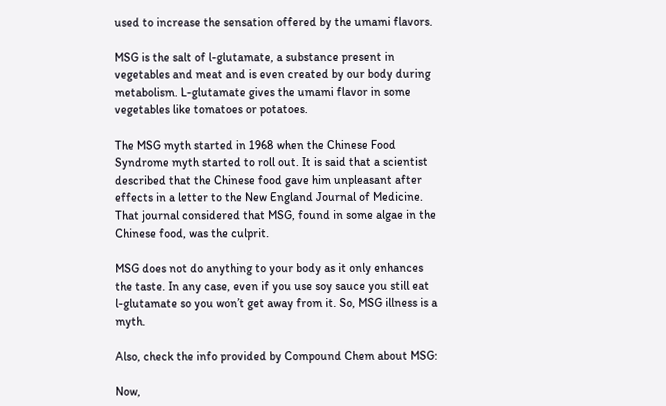used to increase the sensation offered by the umami flavors.

MSG is the salt of l-glutamate, a substance present in vegetables and meat and is even created by our body during metabolism. L-glutamate gives the umami flavor in some vegetables like tomatoes or potatoes.

The MSG myth started in 1968 when the Chinese Food Syndrome myth started to roll out. It is said that a scientist described that the Chinese food gave him unpleasant after effects in a letter to the New England Journal of Medicine. That journal considered that MSG, found in some algae in the Chinese food, was the culprit.

MSG does not do anything to your body as it only enhances the taste. In any case, even if you use soy sauce you still eat l-glutamate so you won’t get away from it. So, MSG illness is a myth.

Also, check the info provided by Compound Chem about MSG:

Now,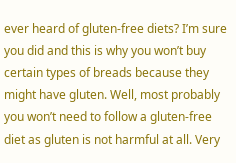ever heard of gluten-free diets? I’m sure you did and this is why you won’t buy certain types of breads because they might have gluten. Well, most probably you won’t need to follow a gluten-free diet as gluten is not harmful at all. Very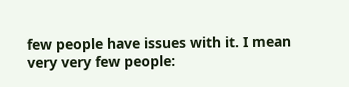few people have issues with it. I mean very very few people: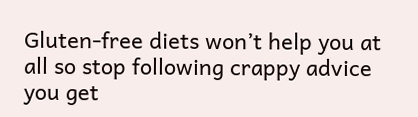Gluten-free diets won’t help you at all so stop following crappy advice you get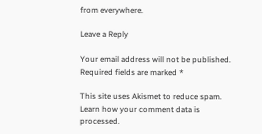from everywhere.

Leave a Reply

Your email address will not be published. Required fields are marked *

This site uses Akismet to reduce spam. Learn how your comment data is processed.